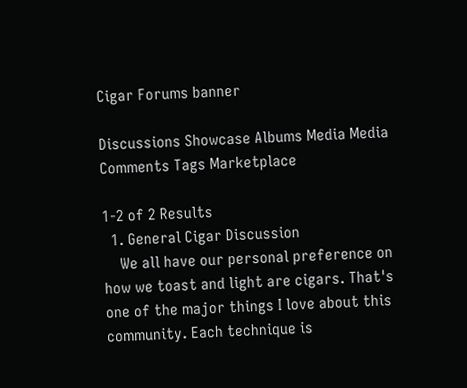Cigar Forums banner

Discussions Showcase Albums Media Media Comments Tags Marketplace

1-2 of 2 Results
  1. General Cigar Discussion
    We all have our personal preference on how we toast and light are cigars. That's one of the major things I love about this community. Each technique is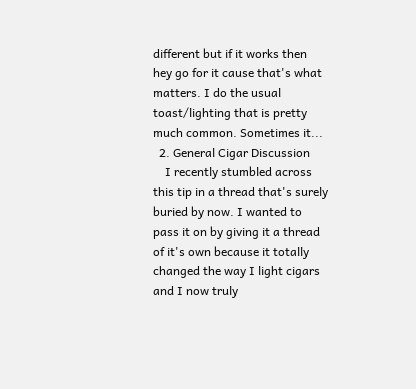different but if it works then hey go for it cause that's what matters. I do the usual toast/lighting that is pretty much common. Sometimes it...
  2. General Cigar Discussion
    I recently stumbled across this tip in a thread that's surely buried by now. I wanted to pass it on by giving it a thread of it's own because it totally changed the way I light cigars and I now truly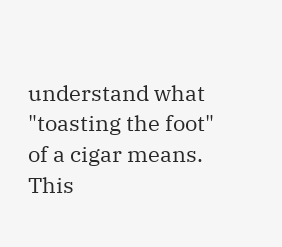understand what "toasting the foot" of a cigar means. This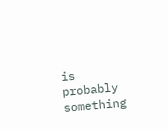is probably something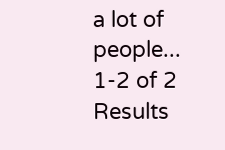a lot of people...
1-2 of 2 Results